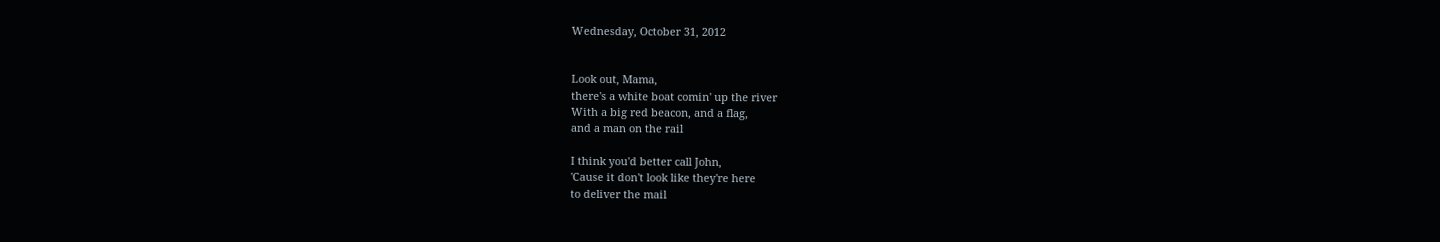Wednesday, October 31, 2012


Look out, Mama,
there's a white boat comin' up the river
With a big red beacon, and a flag,
and a man on the rail

I think you'd better call John,
'Cause it don't look like they're here
to deliver the mail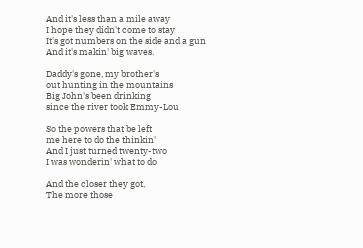And it's less than a mile away
I hope they didn't come to stay
It's got numbers on the side and a gun
And it's makin' big waves.

Daddy's gone, my brother's
out hunting in the mountains
Big John's been drinking
since the river took Emmy-Lou

So the powers that be left
me here to do the thinkin'
And I just turned twenty-two
I was wonderin' what to do

And the closer they got,
The more those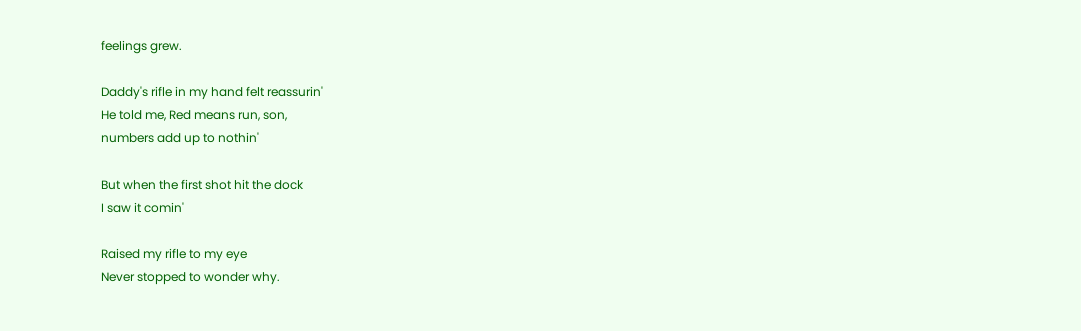feelings grew.

Daddy's rifle in my hand felt reassurin'
He told me, Red means run, son,
numbers add up to nothin'

But when the first shot hit the dock
I saw it comin'

Raised my rifle to my eye
Never stopped to wonder why.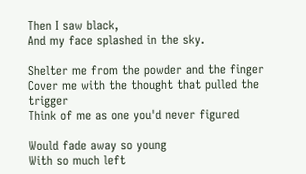Then I saw black,
And my face splashed in the sky.

Shelter me from the powder and the finger
Cover me with the thought that pulled the trigger
Think of me as one you'd never figured

Would fade away so young
With so much left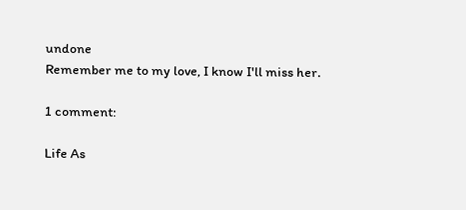undone
Remember me to my love, I know I'll miss her.

1 comment:

Life As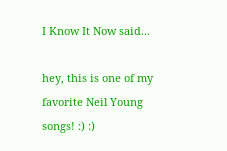I Know It Now said...

hey, this is one of my favorite Neil Young songs! :) :)